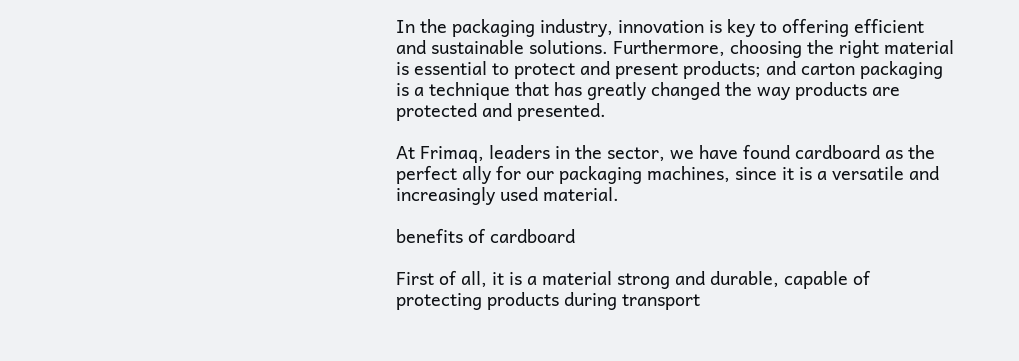In the packaging industry, innovation is key to offering efficient and sustainable solutions. Furthermore, choosing the right material is essential to protect and present products; and carton packaging is a technique that has greatly changed the way products are protected and presented.

At Frimaq, leaders in the sector, we have found cardboard as the perfect ally for our packaging machines, since it is a versatile and increasingly used material.

benefits of cardboard

First of all, it is a material strong and durable, capable of protecting products during transport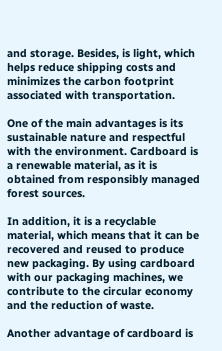and storage. Besides, is light, which helps reduce shipping costs and minimizes the carbon footprint associated with transportation.

One of the main advantages is its sustainable nature and respectful with the environment. Cardboard is a renewable material, as it is obtained from responsibly managed forest sources.

In addition, it is a recyclable material, which means that it can be recovered and reused to produce new packaging. By using cardboard with our packaging machines, we contribute to the circular economy and the reduction of waste.

Another advantage of cardboard is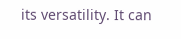its versatility. It can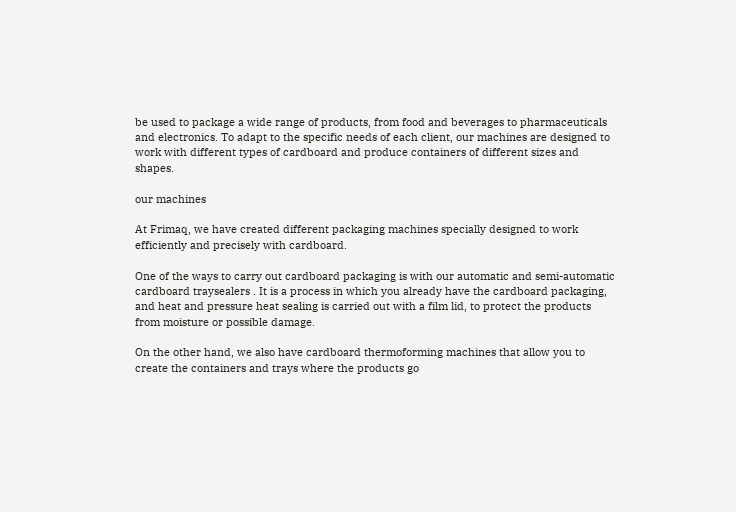be used to package a wide range of products, from food and beverages to pharmaceuticals and electronics. To adapt to the specific needs of each client, our machines are designed to work with different types of cardboard and produce containers of different sizes and shapes.

our machines

At Frimaq, we have created different packaging machines specially designed to work efficiently and precisely with cardboard.

One of the ways to carry out cardboard packaging is with our automatic and semi-automatic cardboard traysealers . It is a process in which you already have the cardboard packaging, and heat and pressure heat sealing is carried out with a film lid, to protect the products from moisture or possible damage.

On the other hand, we also have cardboard thermoforming machines that allow you to create the containers and trays where the products go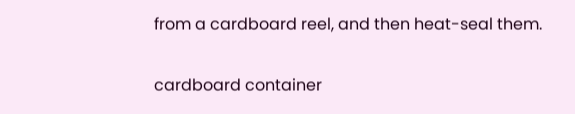from a cardboard reel, and then heat-seal them.

cardboard container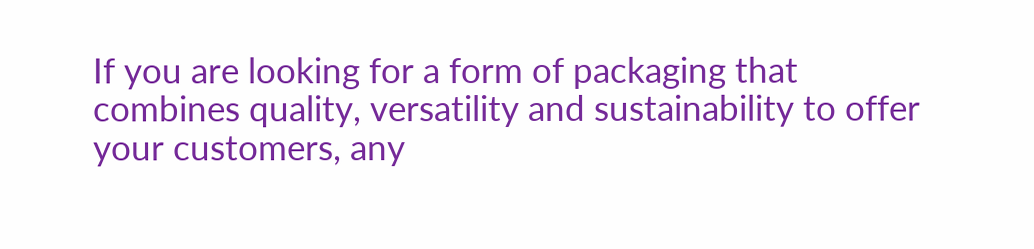If you are looking for a form of packaging that combines quality, versatility and sustainability to offer your customers, any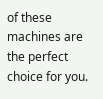of these machines are the perfect choice for you.